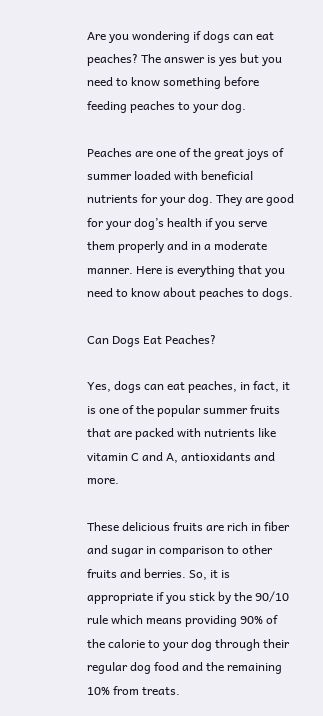Are you wondering if dogs can eat peaches? The answer is yes but you need to know something before feeding peaches to your dog.

Peaches are one of the great joys of summer loaded with beneficial nutrients for your dog. They are good for your dog’s health if you serve them properly and in a moderate manner. Here is everything that you need to know about peaches to dogs.

Can Dogs Eat Peaches?

Yes, dogs can eat peaches, in fact, it is one of the popular summer fruits that are packed with nutrients like vitamin C and A, antioxidants and more.

These delicious fruits are rich in fiber and sugar in comparison to other fruits and berries. So, it is appropriate if you stick by the 90/10 rule which means providing 90% of the calorie to your dog through their regular dog food and the remaining 10% from treats.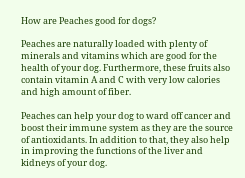How are Peaches good for dogs?

Peaches are naturally loaded with plenty of minerals and vitamins which are good for the health of your dog. Furthermore, these fruits also contain vitamin A and C with very low calories and high amount of fiber.

Peaches can help your dog to ward off cancer and boost their immune system as they are the source of antioxidants. In addition to that, they also help in improving the functions of the liver and kidneys of your dog.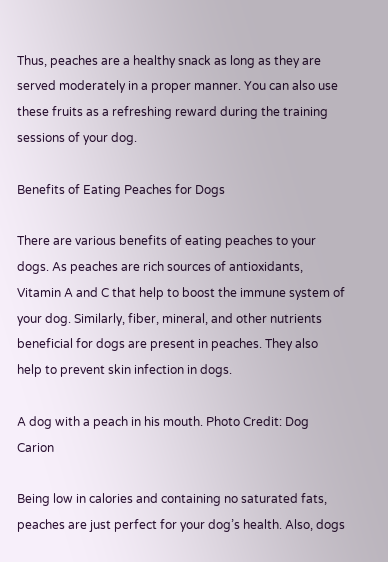Thus, peaches are a healthy snack as long as they are served moderately in a proper manner. You can also use these fruits as a refreshing reward during the training sessions of your dog.

Benefits of Eating Peaches for Dogs

There are various benefits of eating peaches to your dogs. As peaches are rich sources of antioxidants, Vitamin A and C that help to boost the immune system of your dog. Similarly, fiber, mineral, and other nutrients beneficial for dogs are present in peaches. They also help to prevent skin infection in dogs.

A dog with a peach in his mouth. Photo Credit: Dog Carion

Being low in calories and containing no saturated fats, peaches are just perfect for your dog’s health. Also, dogs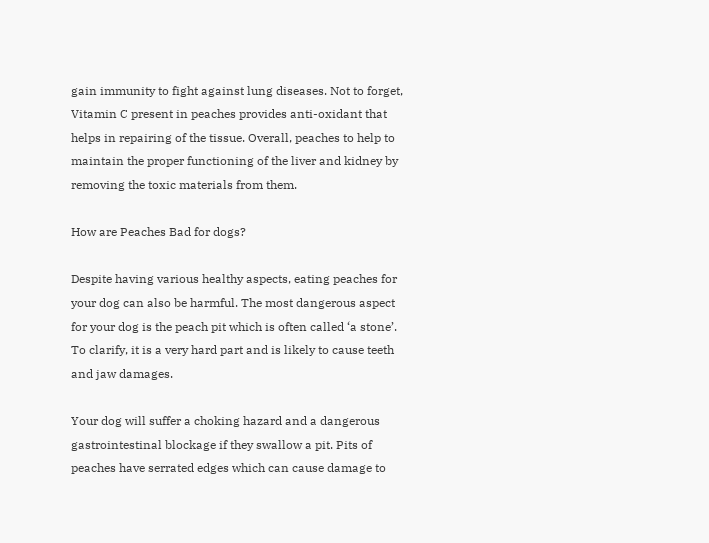gain immunity to fight against lung diseases. Not to forget, Vitamin C present in peaches provides anti-oxidant that helps in repairing of the tissue. Overall, peaches to help to maintain the proper functioning of the liver and kidney by removing the toxic materials from them.

How are Peaches Bad for dogs?

Despite having various healthy aspects, eating peaches for your dog can also be harmful. The most dangerous aspect for your dog is the peach pit which is often called ‘a stone’. To clarify, it is a very hard part and is likely to cause teeth and jaw damages.

Your dog will suffer a choking hazard and a dangerous gastrointestinal blockage if they swallow a pit. Pits of peaches have serrated edges which can cause damage to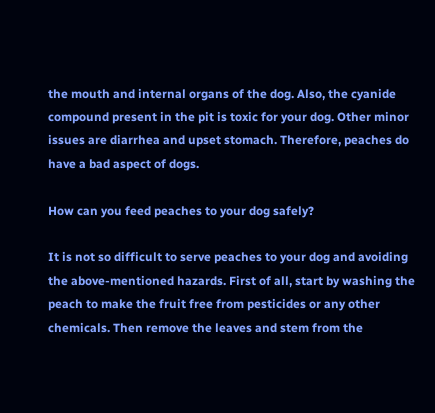the mouth and internal organs of the dog. Also, the cyanide compound present in the pit is toxic for your dog. Other minor issues are diarrhea and upset stomach. Therefore, peaches do have a bad aspect of dogs.

How can you feed peaches to your dog safely?

It is not so difficult to serve peaches to your dog and avoiding the above-mentioned hazards. First of all, start by washing the peach to make the fruit free from pesticides or any other chemicals. Then remove the leaves and stem from the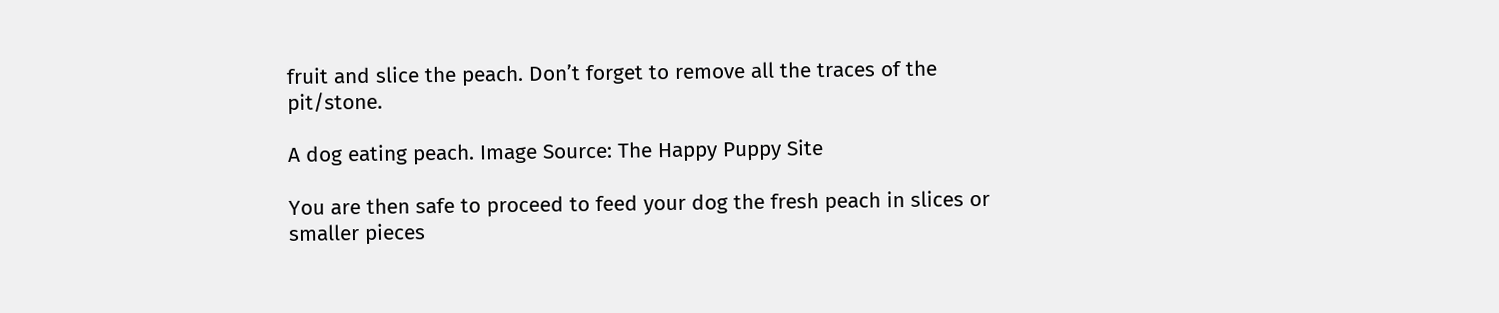fruit and slice the peach. Don’t forget to remove all the traces of the pit/stone.

A dog eating peach. Image Source: The Happy Puppy Site

You are then safe to proceed to feed your dog the fresh peach in slices or smaller pieces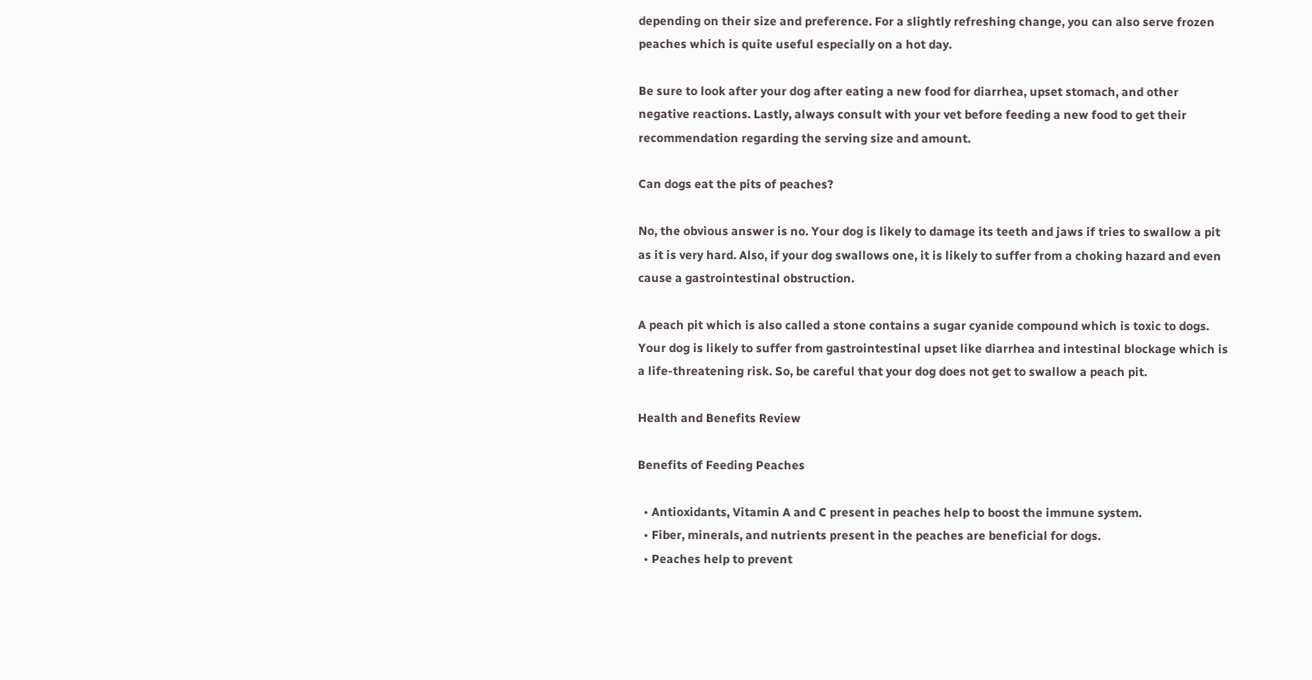depending on their size and preference. For a slightly refreshing change, you can also serve frozen peaches which is quite useful especially on a hot day.

Be sure to look after your dog after eating a new food for diarrhea, upset stomach, and other negative reactions. Lastly, always consult with your vet before feeding a new food to get their recommendation regarding the serving size and amount.

Can dogs eat the pits of peaches?

No, the obvious answer is no. Your dog is likely to damage its teeth and jaws if tries to swallow a pit as it is very hard. Also, if your dog swallows one, it is likely to suffer from a choking hazard and even cause a gastrointestinal obstruction.

A peach pit which is also called a stone contains a sugar cyanide compound which is toxic to dogs. Your dog is likely to suffer from gastrointestinal upset like diarrhea and intestinal blockage which is a life-threatening risk. So, be careful that your dog does not get to swallow a peach pit.

Health and Benefits Review

Benefits of Feeding Peaches

  • Antioxidants, Vitamin A and C present in peaches help to boost the immune system.
  • Fiber, minerals, and nutrients present in the peaches are beneficial for dogs.
  • Peaches help to prevent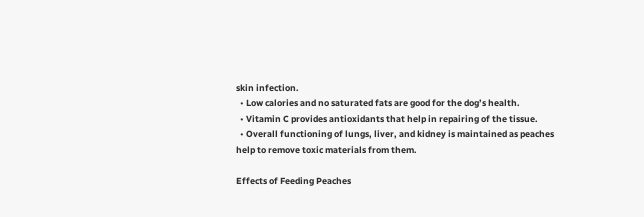skin infection.
  • Low calories and no saturated fats are good for the dog’s health.
  • Vitamin C provides antioxidants that help in repairing of the tissue.
  • Overall functioning of lungs, liver, and kidney is maintained as peaches help to remove toxic materials from them.

Effects of Feeding Peaches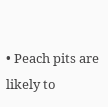• Peach pits are likely to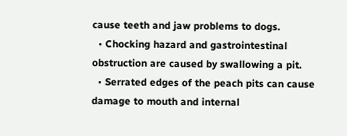cause teeth and jaw problems to dogs.
  • Chocking hazard and gastrointestinal obstruction are caused by swallowing a pit.
  • Serrated edges of the peach pits can cause damage to mouth and internal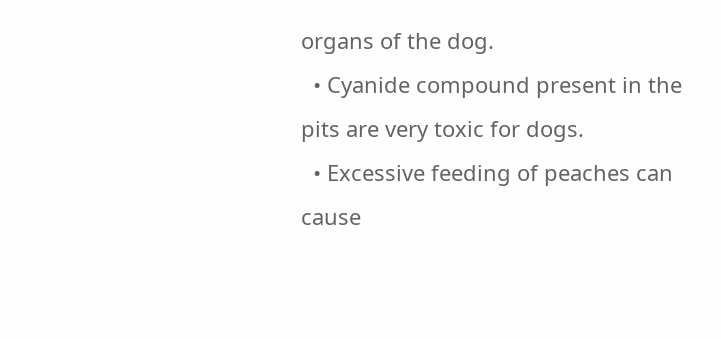organs of the dog.
  • Cyanide compound present in the pits are very toxic for dogs.
  • Excessive feeding of peaches can cause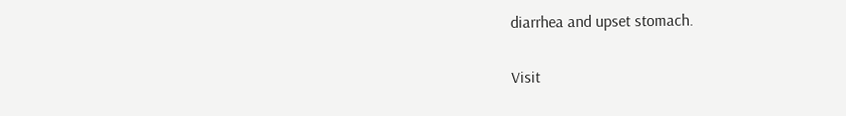diarrhea and upset stomach.

Visit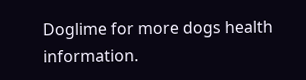Doglime for more dogs health information.